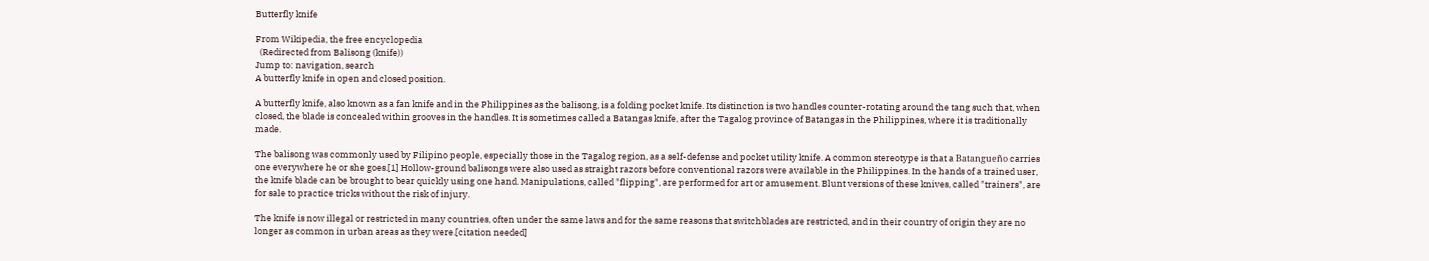Butterfly knife

From Wikipedia, the free encyclopedia
  (Redirected from Balisong (knife))
Jump to: navigation, search
A butterfly knife in open and closed position.

A butterfly knife, also known as a fan knife and in the Philippines as the balisong, is a folding pocket knife. Its distinction is two handles counter-rotating around the tang such that, when closed, the blade is concealed within grooves in the handles. It is sometimes called a Batangas knife, after the Tagalog province of Batangas in the Philippines, where it is traditionally made.

The balisong was commonly used by Filipino people, especially those in the Tagalog region, as a self-defense and pocket utility knife. A common stereotype is that a Batangueño carries one everywhere he or she goes.[1] Hollow-ground balisongs were also used as straight razors before conventional razors were available in the Philippines. In the hands of a trained user, the knife blade can be brought to bear quickly using one hand. Manipulations, called "flipping", are performed for art or amusement. Blunt versions of these knives, called "trainers", are for sale to practice tricks without the risk of injury.

The knife is now illegal or restricted in many countries, often under the same laws and for the same reasons that switchblades are restricted, and in their country of origin they are no longer as common in urban areas as they were.[citation needed]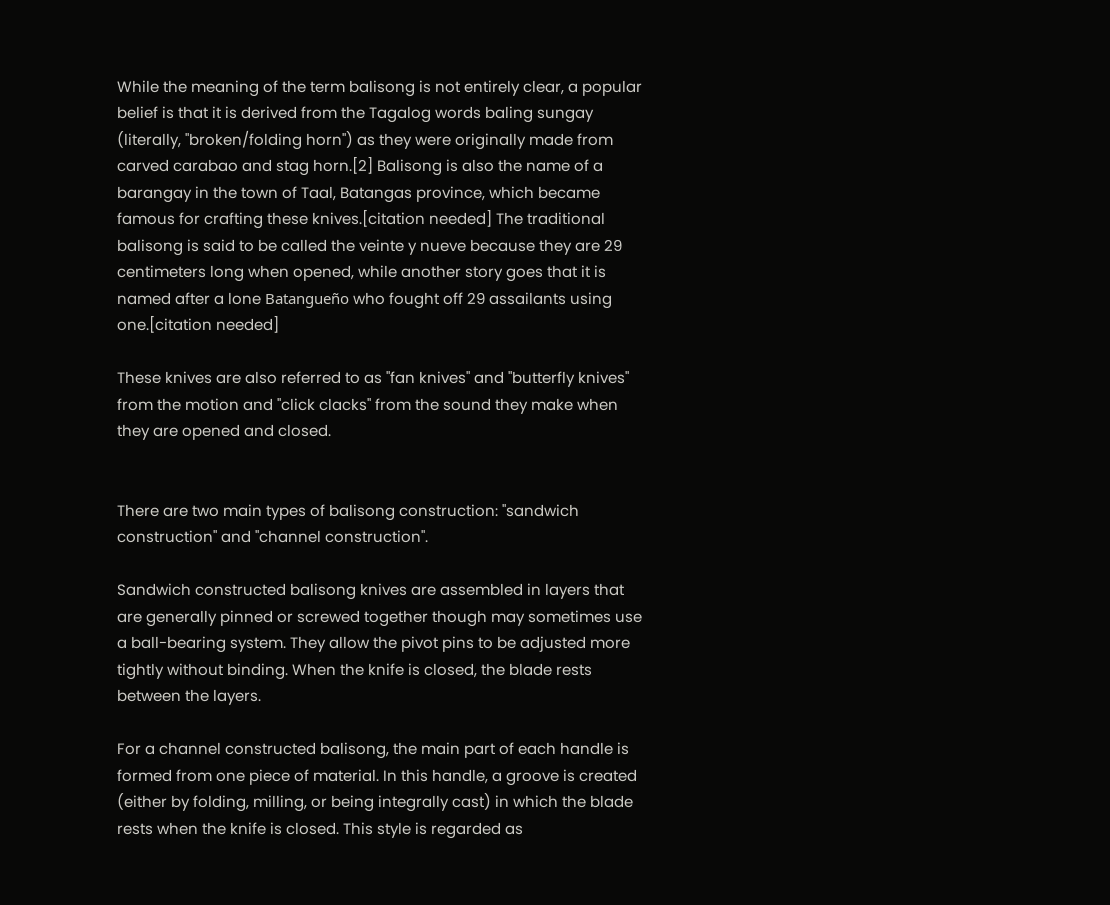While the meaning of the term balisong is not entirely clear, a popular belief is that it is derived from the Tagalog words baling sungay (literally, "broken/folding horn") as they were originally made from carved carabao and stag horn.[2] Balisong is also the name of a barangay in the town of Taal, Batangas province, which became famous for crafting these knives.[citation needed] The traditional balisong is said to be called the veinte y nueve because they are 29 centimeters long when opened, while another story goes that it is named after a lone Batangueño who fought off 29 assailants using one.[citation needed]

These knives are also referred to as "fan knives" and "butterfly knives" from the motion and "click clacks" from the sound they make when they are opened and closed.


There are two main types of balisong construction: "sandwich construction" and "channel construction".

Sandwich constructed balisong knives are assembled in layers that are generally pinned or screwed together though may sometimes use a ball-bearing system. They allow the pivot pins to be adjusted more tightly without binding. When the knife is closed, the blade rests between the layers.

For a channel constructed balisong, the main part of each handle is formed from one piece of material. In this handle, a groove is created (either by folding, milling, or being integrally cast) in which the blade rests when the knife is closed. This style is regarded as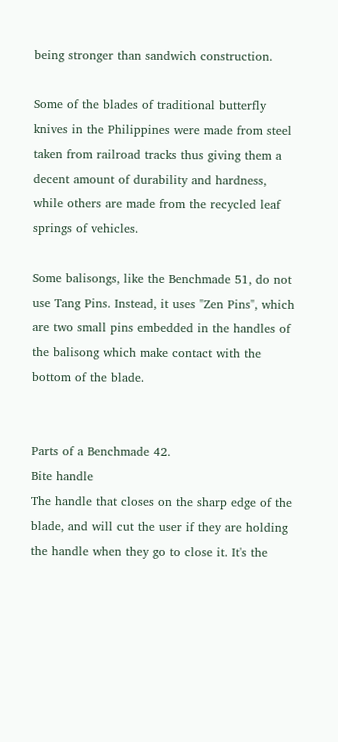being stronger than sandwich construction.

Some of the blades of traditional butterfly knives in the Philippines were made from steel taken from railroad tracks thus giving them a decent amount of durability and hardness, while others are made from the recycled leaf springs of vehicles.

Some balisongs, like the Benchmade 51, do not use Tang Pins. Instead, it uses "Zen Pins", which are two small pins embedded in the handles of the balisong which make contact with the bottom of the blade.


Parts of a Benchmade 42.
Bite handle
The handle that closes on the sharp edge of the blade, and will cut the user if they are holding the handle when they go to close it. It's the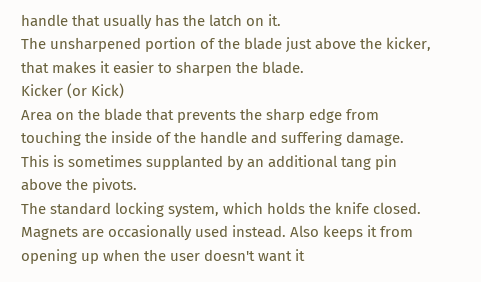handle that usually has the latch on it.
The unsharpened portion of the blade just above the kicker, that makes it easier to sharpen the blade.
Kicker (or Kick)
Area on the blade that prevents the sharp edge from touching the inside of the handle and suffering damage. This is sometimes supplanted by an additional tang pin above the pivots.
The standard locking system, which holds the knife closed. Magnets are occasionally used instead. Also keeps it from opening up when the user doesn't want it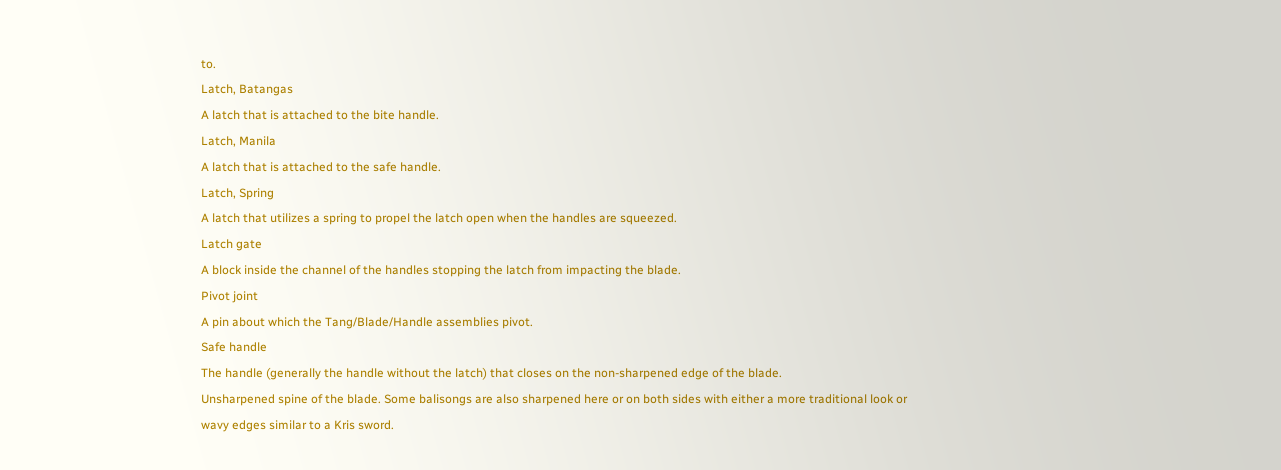to.
Latch, Batangas
A latch that is attached to the bite handle.
Latch, Manila
A latch that is attached to the safe handle.
Latch, Spring
A latch that utilizes a spring to propel the latch open when the handles are squeezed.
Latch gate
A block inside the channel of the handles stopping the latch from impacting the blade.
Pivot joint
A pin about which the Tang/Blade/Handle assemblies pivot.
Safe handle
The handle (generally the handle without the latch) that closes on the non-sharpened edge of the blade.
Unsharpened spine of the blade. Some balisongs are also sharpened here or on both sides with either a more traditional look or wavy edges similar to a Kris sword.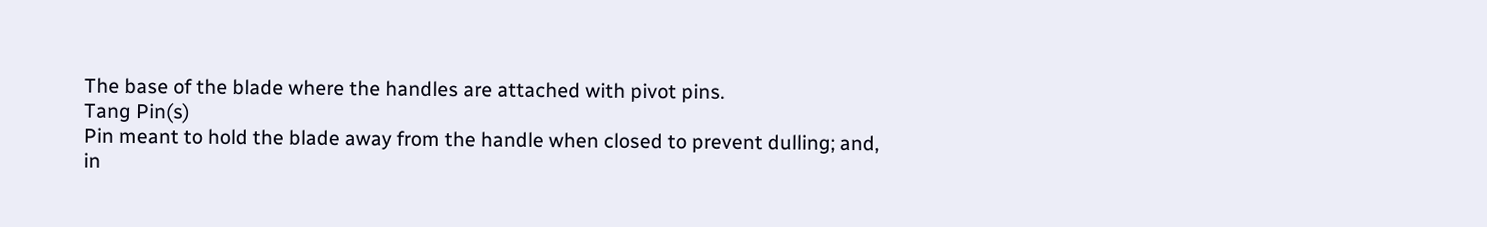The base of the blade where the handles are attached with pivot pins.
Tang Pin(s)
Pin meant to hold the blade away from the handle when closed to prevent dulling; and, in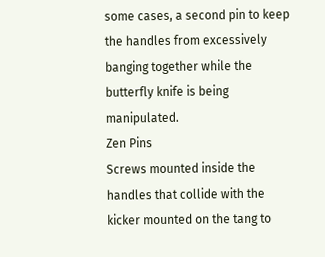some cases, a second pin to keep the handles from excessively banging together while the butterfly knife is being manipulated.
Zen Pins
Screws mounted inside the handles that collide with the kicker mounted on the tang to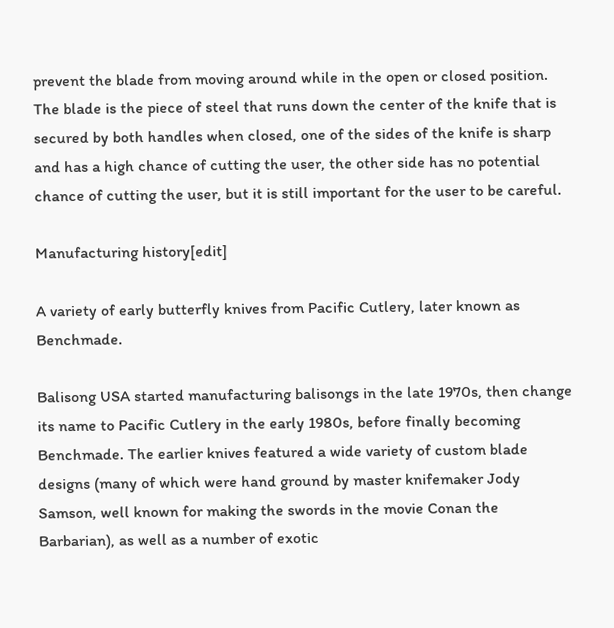prevent the blade from moving around while in the open or closed position.
The blade is the piece of steel that runs down the center of the knife that is secured by both handles when closed, one of the sides of the knife is sharp and has a high chance of cutting the user, the other side has no potential chance of cutting the user, but it is still important for the user to be careful.

Manufacturing history[edit]

A variety of early butterfly knives from Pacific Cutlery, later known as Benchmade.

Balisong USA started manufacturing balisongs in the late 1970s, then change its name to Pacific Cutlery in the early 1980s, before finally becoming Benchmade. The earlier knives featured a wide variety of custom blade designs (many of which were hand ground by master knifemaker Jody Samson, well known for making the swords in the movie Conan the Barbarian), as well as a number of exotic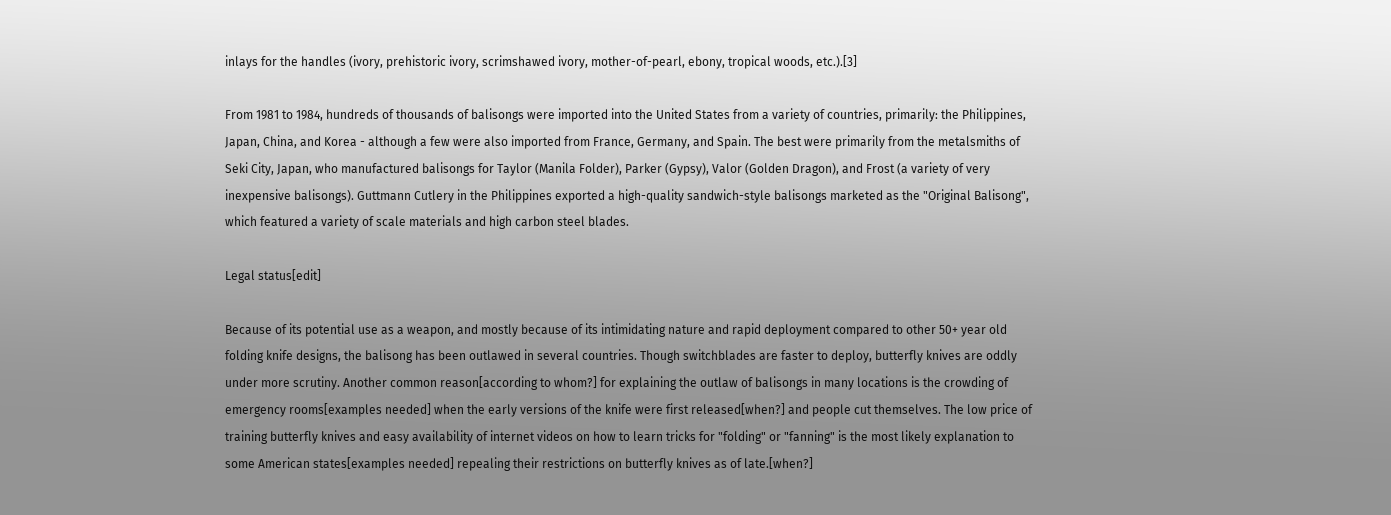inlays for the handles (ivory, prehistoric ivory, scrimshawed ivory, mother-of-pearl, ebony, tropical woods, etc.).[3]

From 1981 to 1984, hundreds of thousands of balisongs were imported into the United States from a variety of countries, primarily: the Philippines, Japan, China, and Korea - although a few were also imported from France, Germany, and Spain. The best were primarily from the metalsmiths of Seki City, Japan, who manufactured balisongs for Taylor (Manila Folder), Parker (Gypsy), Valor (Golden Dragon), and Frost (a variety of very inexpensive balisongs). Guttmann Cutlery in the Philippines exported a high-quality sandwich-style balisongs marketed as the "Original Balisong", which featured a variety of scale materials and high carbon steel blades.

Legal status[edit]

Because of its potential use as a weapon, and mostly because of its intimidating nature and rapid deployment compared to other 50+ year old folding knife designs, the balisong has been outlawed in several countries. Though switchblades are faster to deploy, butterfly knives are oddly under more scrutiny. Another common reason[according to whom?] for explaining the outlaw of balisongs in many locations is the crowding of emergency rooms[examples needed] when the early versions of the knife were first released[when?] and people cut themselves. The low price of training butterfly knives and easy availability of internet videos on how to learn tricks for "folding" or "fanning" is the most likely explanation to some American states[examples needed] repealing their restrictions on butterfly knives as of late.[when?]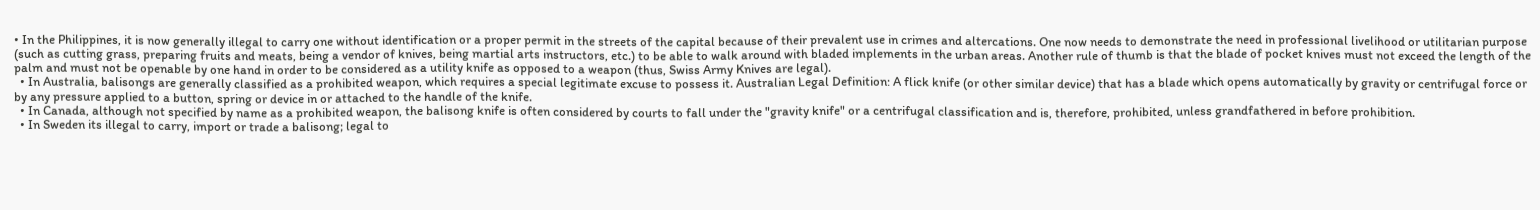• In the Philippines, it is now generally illegal to carry one without identification or a proper permit in the streets of the capital because of their prevalent use in crimes and altercations. One now needs to demonstrate the need in professional livelihood or utilitarian purpose (such as cutting grass, preparing fruits and meats, being a vendor of knives, being martial arts instructors, etc.) to be able to walk around with bladed implements in the urban areas. Another rule of thumb is that the blade of pocket knives must not exceed the length of the palm and must not be openable by one hand in order to be considered as a utility knife as opposed to a weapon (thus, Swiss Army Knives are legal).
  • In Australia, balisongs are generally classified as a prohibited weapon, which requires a special legitimate excuse to possess it. Australian Legal Definition: A flick knife (or other similar device) that has a blade which opens automatically by gravity or centrifugal force or by any pressure applied to a button, spring or device in or attached to the handle of the knife.
  • In Canada, although not specified by name as a prohibited weapon, the balisong knife is often considered by courts to fall under the "gravity knife" or a centrifugal classification and is, therefore, prohibited, unless grandfathered in before prohibition.
  • In Sweden its illegal to carry, import or trade a balisong; legal to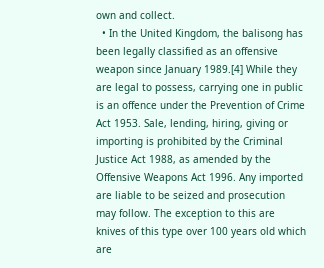own and collect.
  • In the United Kingdom, the balisong has been legally classified as an offensive weapon since January 1989.[4] While they are legal to possess, carrying one in public is an offence under the Prevention of Crime Act 1953. Sale, lending, hiring, giving or importing is prohibited by the Criminal Justice Act 1988, as amended by the Offensive Weapons Act 1996. Any imported are liable to be seized and prosecution may follow. The exception to this are knives of this type over 100 years old which are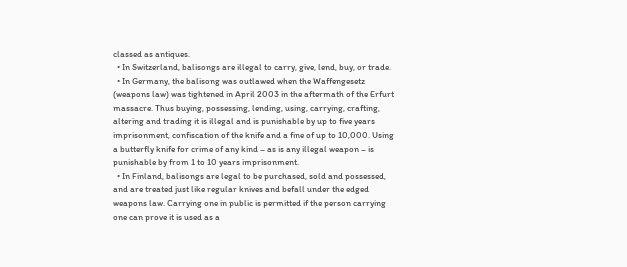classed as antiques.
  • In Switzerland, balisongs are illegal to carry, give, lend, buy, or trade.
  • In Germany, the balisong was outlawed when the Waffengesetz (weapons law) was tightened in April 2003 in the aftermath of the Erfurt massacre. Thus buying, possessing, lending, using, carrying, crafting, altering and trading it is illegal and is punishable by up to five years imprisonment, confiscation of the knife and a fine of up to 10,000. Using a butterfly knife for crime of any kind – as is any illegal weapon – is punishable by from 1 to 10 years imprisonment.
  • In Finland, balisongs are legal to be purchased, sold and possessed, and are treated just like regular knives and befall under the edged weapons law. Carrying one in public is permitted if the person carrying one can prove it is used as a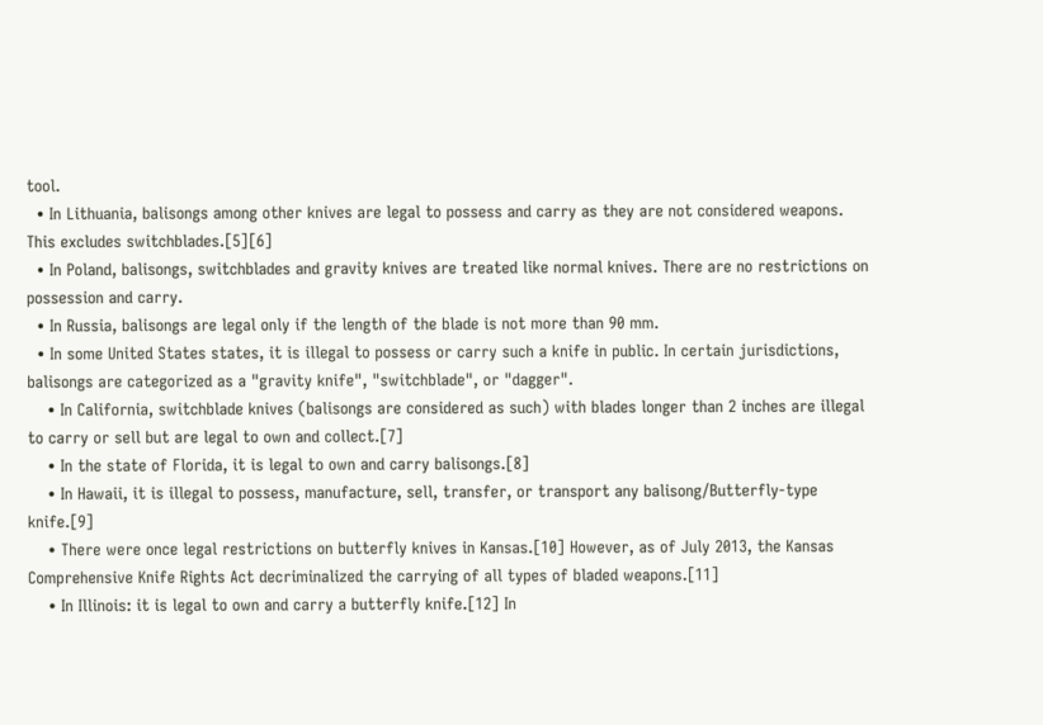tool.
  • In Lithuania, balisongs among other knives are legal to possess and carry as they are not considered weapons. This excludes switchblades.[5][6]
  • In Poland, balisongs, switchblades and gravity knives are treated like normal knives. There are no restrictions on possession and carry.
  • In Russia, balisongs are legal only if the length of the blade is not more than 90 mm.
  • In some United States states, it is illegal to possess or carry such a knife in public. In certain jurisdictions, balisongs are categorized as a "gravity knife", "switchblade", or "dagger".
    • In California, switchblade knives (balisongs are considered as such) with blades longer than 2 inches are illegal to carry or sell but are legal to own and collect.[7]
    • In the state of Florida, it is legal to own and carry balisongs.[8]
    • In Hawaii, it is illegal to possess, manufacture, sell, transfer, or transport any balisong/Butterfly-type knife.[9]
    • There were once legal restrictions on butterfly knives in Kansas.[10] However, as of July 2013, the Kansas Comprehensive Knife Rights Act decriminalized the carrying of all types of bladed weapons.[11]
    • In Illinois: it is legal to own and carry a butterfly knife.[12] In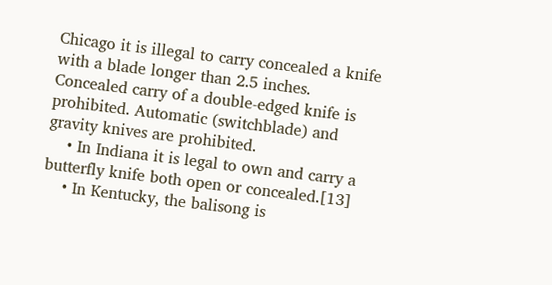Chicago it is illegal to carry concealed a knife with a blade longer than 2.5 inches. Concealed carry of a double-edged knife is prohibited. Automatic (switchblade) and gravity knives are prohibited.
    • In Indiana it is legal to own and carry a butterfly knife both open or concealed.[13]
    • In Kentucky, the balisong is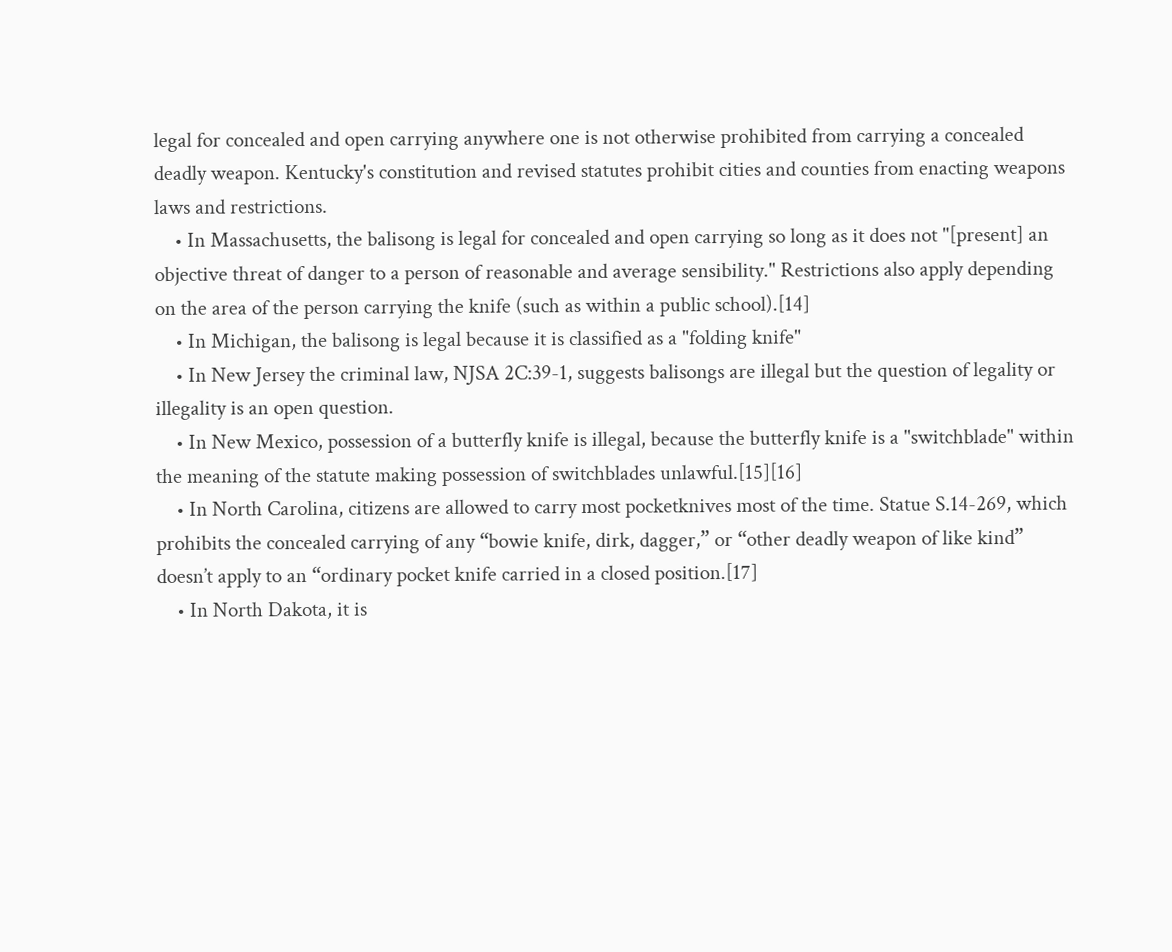legal for concealed and open carrying anywhere one is not otherwise prohibited from carrying a concealed deadly weapon. Kentucky's constitution and revised statutes prohibit cities and counties from enacting weapons laws and restrictions.
    • In Massachusetts, the balisong is legal for concealed and open carrying so long as it does not "[present] an objective threat of danger to a person of reasonable and average sensibility." Restrictions also apply depending on the area of the person carrying the knife (such as within a public school).[14]
    • In Michigan, the balisong is legal because it is classified as a "folding knife"
    • In New Jersey the criminal law, NJSA 2C:39-1, suggests balisongs are illegal but the question of legality or illegality is an open question.
    • In New Mexico, possession of a butterfly knife is illegal, because the butterfly knife is a "switchblade" within the meaning of the statute making possession of switchblades unlawful.[15][16]
    • In North Carolina, citizens are allowed to carry most pocketknives most of the time. Statue S.14-269, which prohibits the concealed carrying of any “bowie knife, dirk, dagger,” or “other deadly weapon of like kind” doesn’t apply to an “ordinary pocket knife carried in a closed position.[17]
    • In North Dakota, it is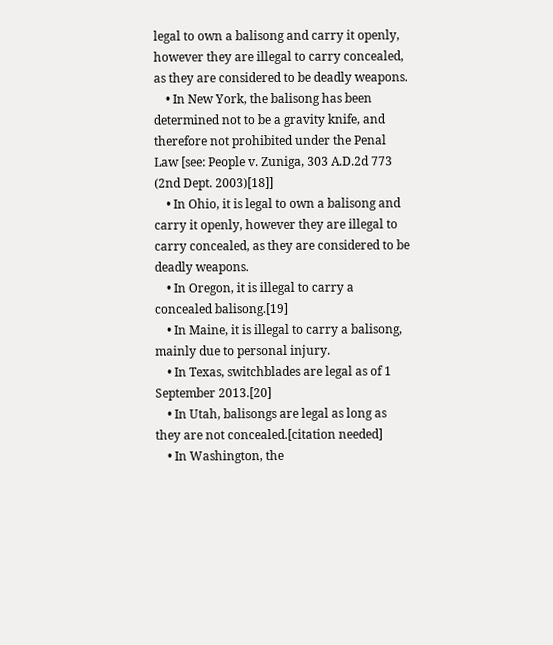legal to own a balisong and carry it openly, however they are illegal to carry concealed, as they are considered to be deadly weapons.
    • In New York, the balisong has been determined not to be a gravity knife, and therefore not prohibited under the Penal Law [see: People v. Zuniga, 303 A.D.2d 773 (2nd Dept. 2003)[18]]
    • In Ohio, it is legal to own a balisong and carry it openly, however they are illegal to carry concealed, as they are considered to be deadly weapons.
    • In Oregon, it is illegal to carry a concealed balisong.[19]
    • In Maine, it is illegal to carry a balisong, mainly due to personal injury.
    • In Texas, switchblades are legal as of 1 September 2013.[20]
    • In Utah, balisongs are legal as long as they are not concealed.[citation needed]
    • In Washington, the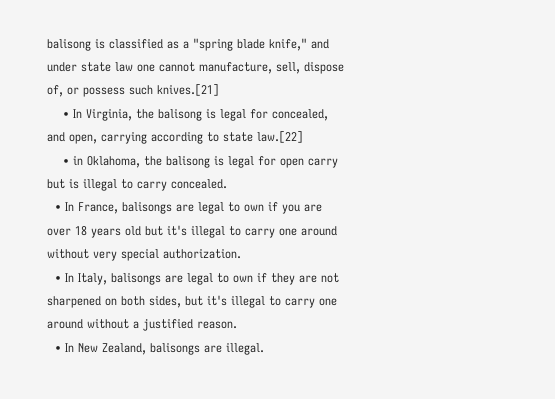balisong is classified as a "spring blade knife," and under state law one cannot manufacture, sell, dispose of, or possess such knives.[21]
    • In Virginia, the balisong is legal for concealed, and open, carrying according to state law.[22]
    • in Oklahoma, the balisong is legal for open carry but is illegal to carry concealed.
  • In France, balisongs are legal to own if you are over 18 years old but it's illegal to carry one around without very special authorization.
  • In Italy, balisongs are legal to own if they are not sharpened on both sides, but it's illegal to carry one around without a justified reason.
  • In New Zealand, balisongs are illegal.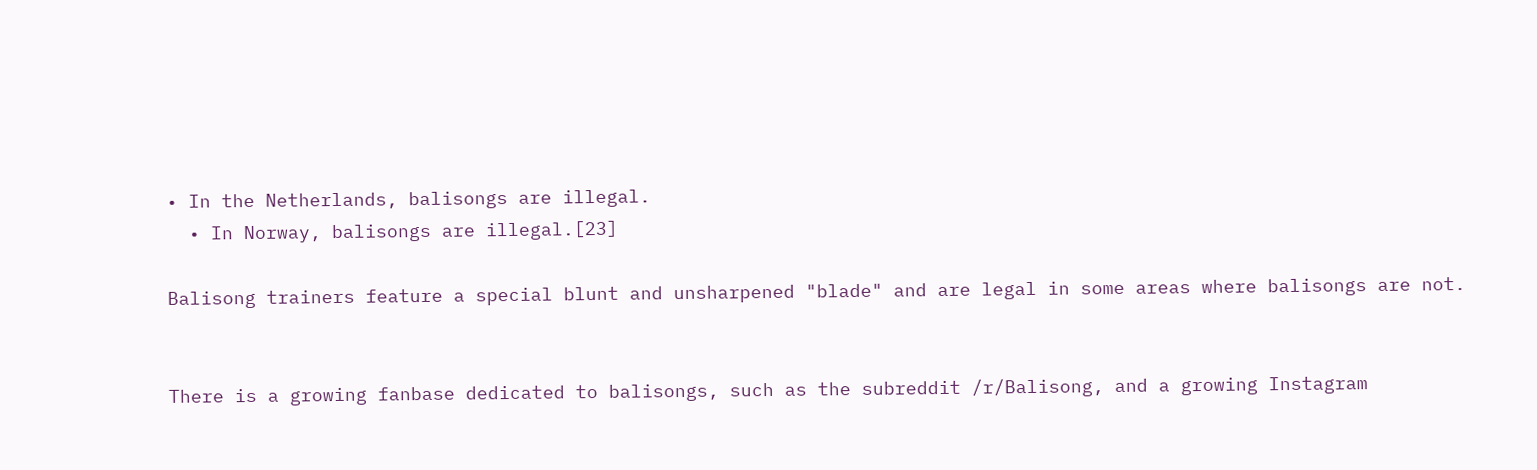• In the Netherlands, balisongs are illegal.
  • In Norway, balisongs are illegal.[23]

Balisong trainers feature a special blunt and unsharpened "blade" and are legal in some areas where balisongs are not.


There is a growing fanbase dedicated to balisongs, such as the subreddit /r/Balisong, and a growing Instagram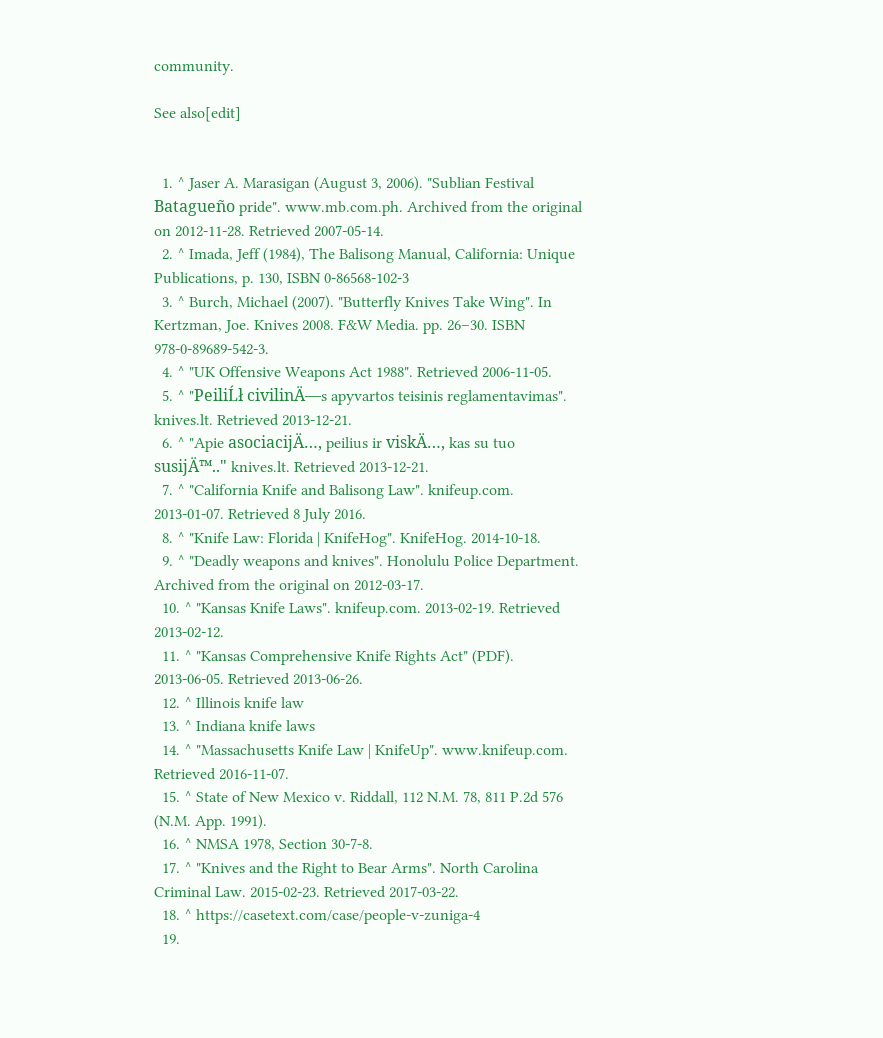community.

See also[edit]


  1. ^ Jaser A. Marasigan (August 3, 2006). "Sublian Festival Batagueño pride". www.mb.com.ph. Archived from the original on 2012-11-28. Retrieved 2007-05-14.
  2. ^ Imada, Jeff (1984), The Balisong Manual, California: Unique Publications, p. 130, ISBN 0-86568-102-3
  3. ^ Burch, Michael (2007). "Butterfly Knives Take Wing". In Kertzman, Joe. Knives 2008. F&W Media. pp. 26–30. ISBN 978-0-89689-542-3.
  4. ^ "UK Offensive Weapons Act 1988". Retrieved 2006-11-05.
  5. ^ "PeiliĹł civilinÄ—s apyvartos teisinis reglamentavimas". knives.lt. Retrieved 2013-12-21.
  6. ^ "Apie asociacijÄ…, peilius ir viskÄ…, kas su tuo susijÄ™.." knives.lt. Retrieved 2013-12-21.
  7. ^ "California Knife and Balisong Law". knifeup.com. 2013-01-07. Retrieved 8 July 2016.
  8. ^ "Knife Law: Florida | KnifeHog". KnifeHog. 2014-10-18.
  9. ^ "Deadly weapons and knives". Honolulu Police Department. Archived from the original on 2012-03-17.
  10. ^ "Kansas Knife Laws". knifeup.com. 2013-02-19. Retrieved 2013-02-12.
  11. ^ "Kansas Comprehensive Knife Rights Act" (PDF). 2013-06-05. Retrieved 2013-06-26.
  12. ^ Illinois knife law
  13. ^ Indiana knife laws
  14. ^ "Massachusetts Knife Law | KnifeUp". www.knifeup.com. Retrieved 2016-11-07.
  15. ^ State of New Mexico v. Riddall, 112 N.M. 78, 811 P.2d 576 (N.M. App. 1991).
  16. ^ NMSA 1978, Section 30-7-8.
  17. ^ "Knives and the Right to Bear Arms". North Carolina Criminal Law. 2015-02-23. Retrieved 2017-03-22.
  18. ^ https://casetext.com/case/people-v-zuniga-4
  19.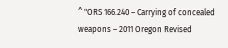^ "ORS 166.240 – Carrying of concealed weapons – 2011 Oregon Revised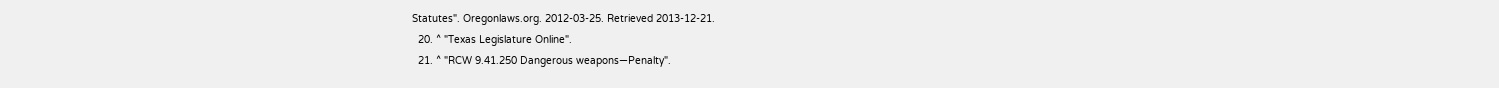Statutes". Oregonlaws.org. 2012-03-25. Retrieved 2013-12-21.
  20. ^ "Texas Legislature Online".
  21. ^ "RCW 9.41.250 Dangerous weapons—Penalty".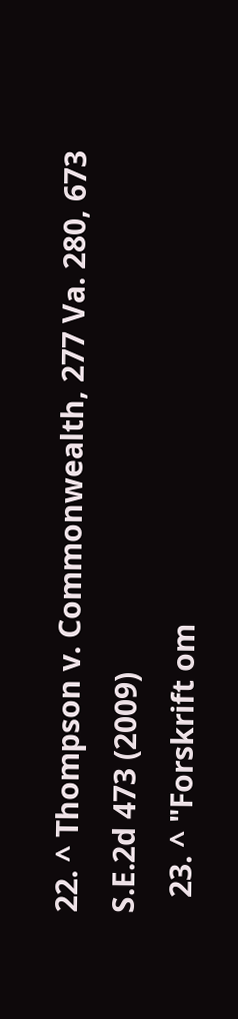22. ^ Thompson v. Commonwealth, 277 Va. 280, 673 S.E.2d 473 (2009)
  23. ^ "Forskrift om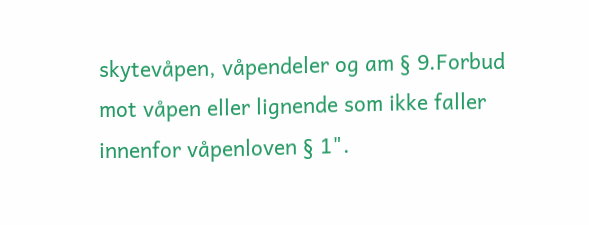skytevåpen, våpendeler og am § 9.Forbud mot våpen eller lignende som ikke faller innenfor våpenloven § 1".